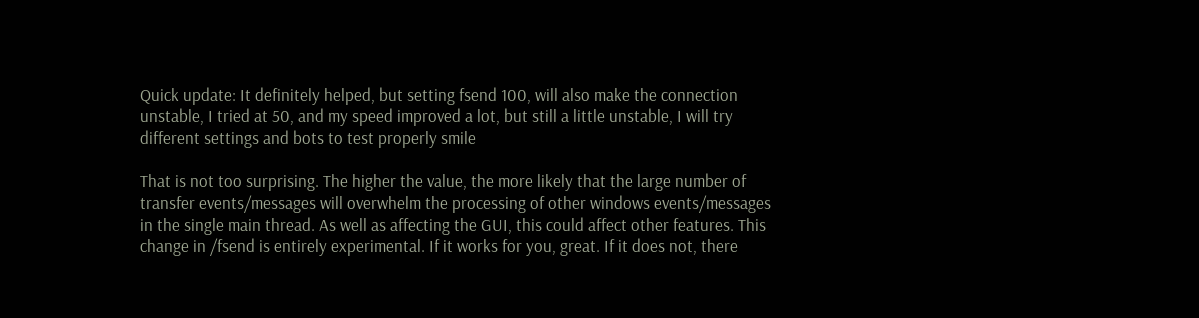Quick update: It definitely helped, but setting fsend 100, will also make the connection unstable, I tried at 50, and my speed improved a lot, but still a little unstable, I will try different settings and bots to test properly smile

That is not too surprising. The higher the value, the more likely that the large number of transfer events/messages will overwhelm the processing of other windows events/messages in the single main thread. As well as affecting the GUI, this could affect other features. This change in /fsend is entirely experimental. If it works for you, great. If it does not, there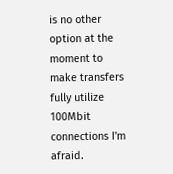is no other option at the moment to make transfers fully utilize 100Mbit connections I'm afraid.